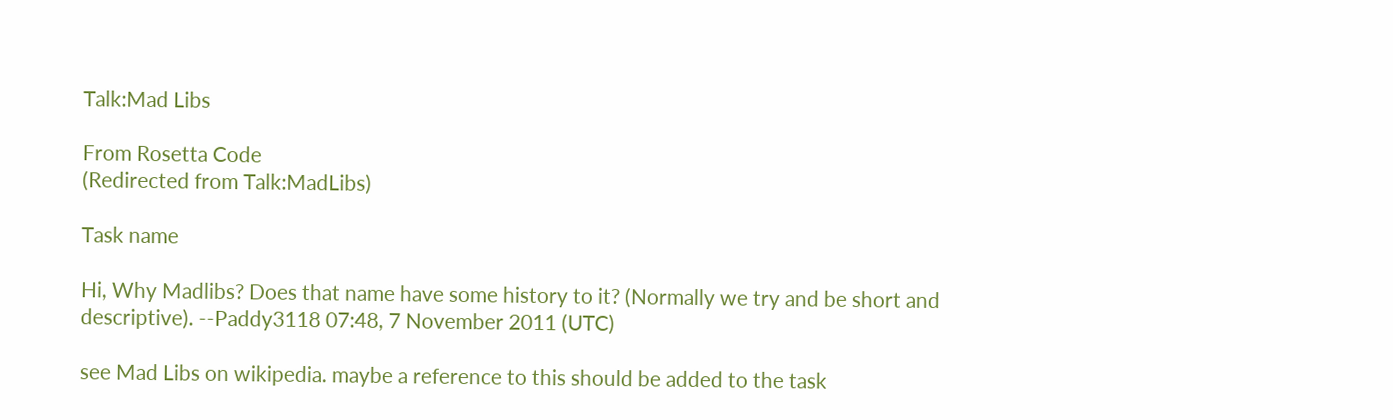Talk:Mad Libs

From Rosetta Code
(Redirected from Talk:MadLibs)

Task name

Hi, Why Madlibs? Does that name have some history to it? (Normally we try and be short and descriptive). --Paddy3118 07:48, 7 November 2011 (UTC)

see Mad Libs on wikipedia. maybe a reference to this should be added to the task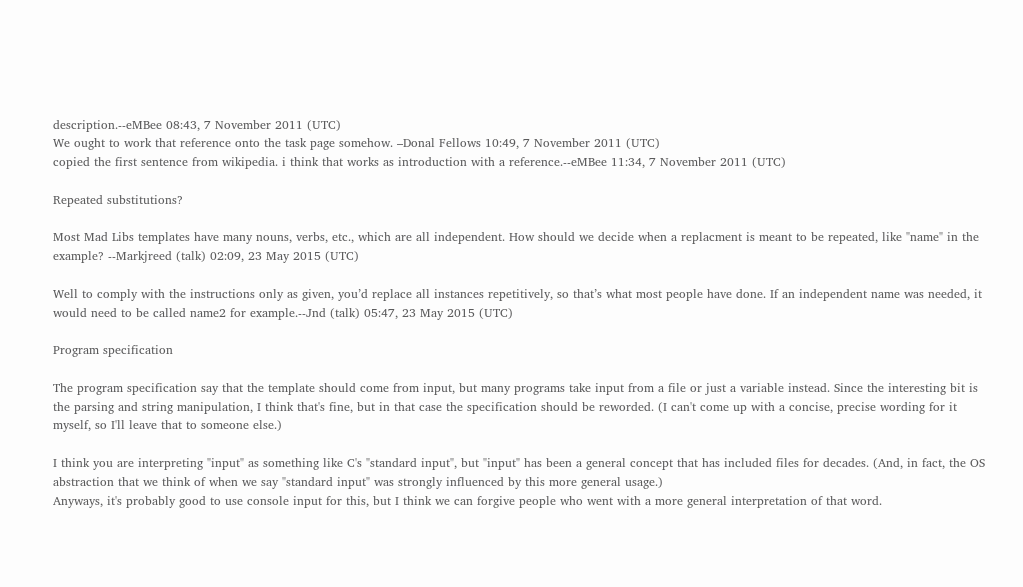description.--eMBee 08:43, 7 November 2011 (UTC)
We ought to work that reference onto the task page somehow. –Donal Fellows 10:49, 7 November 2011 (UTC)
copied the first sentence from wikipedia. i think that works as introduction with a reference.--eMBee 11:34, 7 November 2011 (UTC)

Repeated substitutions?

Most Mad Libs templates have many nouns, verbs, etc., which are all independent. How should we decide when a replacment is meant to be repeated, like "name" in the example? --Markjreed (talk) 02:09, 23 May 2015 (UTC)

Well to comply with the instructions only as given, you’d replace all instances repetitively, so that’s what most people have done. If an independent name was needed, it would need to be called name2 for example.--Jnd (talk) 05:47, 23 May 2015 (UTC)

Program specification

The program specification say that the template should come from input, but many programs take input from a file or just a variable instead. Since the interesting bit is the parsing and string manipulation, I think that's fine, but in that case the specification should be reworded. (I can't come up with a concise, precise wording for it myself, so I'll leave that to someone else.)

I think you are interpreting "input" as something like C's "standard input", but "input" has been a general concept that has included files for decades. (And, in fact, the OS abstraction that we think of when we say "standard input" was strongly influenced by this more general usage.)
Anyways, it's probably good to use console input for this, but I think we can forgive people who went with a more general interpretation of that word.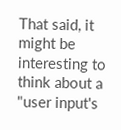That said, it might be interesting to think about a "user input's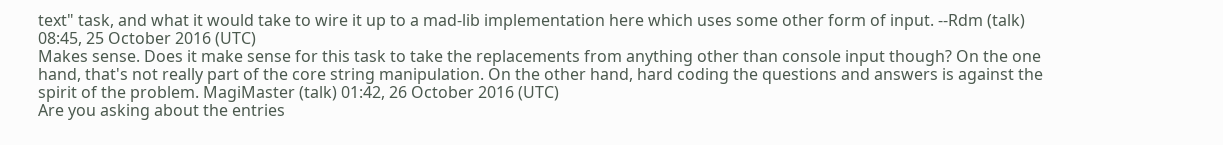text" task, and what it would take to wire it up to a mad-lib implementation here which uses some other form of input. --Rdm (talk) 08:45, 25 October 2016 (UTC)
Makes sense. Does it make sense for this task to take the replacements from anything other than console input though? On the one hand, that's not really part of the core string manipulation. On the other hand, hard coding the questions and answers is against the spirit of the problem. MagiMaster (talk) 01:42, 26 October 2016 (UTC)
Are you asking about the entries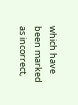which have been marked as incorrect,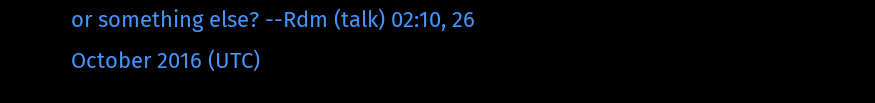or something else? --Rdm (talk) 02:10, 26 October 2016 (UTC)